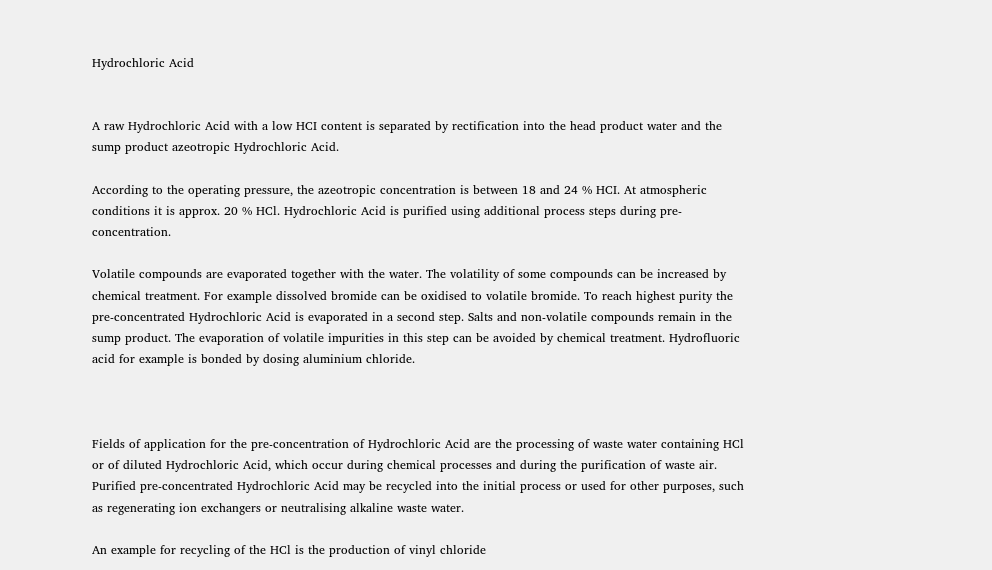Hydrochloric Acid


A raw Hydrochloric Acid with a low HCI content is separated by rectification into the head product water and the sump product azeotropic Hydrochloric Acid.

According to the operating pressure, the azeotropic concentration is between 18 and 24 % HCI. At atmospheric conditions it is approx. 20 % HCl. Hydrochloric Acid is purified using additional process steps during pre-concentration.

Volatile compounds are evaporated together with the water. The volatility of some compounds can be increased by chemical treatment. For example dissolved bromide can be oxidised to volatile bromide. To reach highest purity the pre-concentrated Hydrochloric Acid is evaporated in a second step. Salts and non-volatile compounds remain in the sump product. The evaporation of volatile impurities in this step can be avoided by chemical treatment. Hydrofluoric acid for example is bonded by dosing aluminium chloride.



Fields of application for the pre-concentration of Hydrochloric Acid are the processing of waste water containing HCl or of diluted Hydrochloric Acid, which occur during chemical processes and during the purification of waste air. Purified pre-concentrated Hydrochloric Acid may be recycled into the initial process or used for other purposes, such as regenerating ion exchangers or neutralising alkaline waste water.

An example for recycling of the HCl is the production of vinyl chloride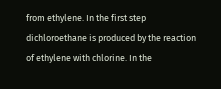from ethylene. In the first step dichloroethane is produced by the reaction of ethylene with chlorine. In the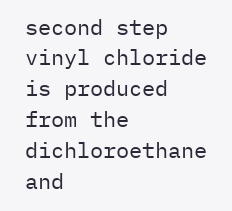second step vinyl chloride is produced from the dichloroethane and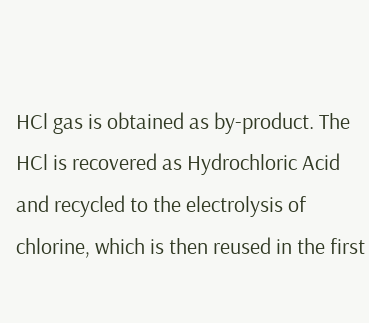HCl gas is obtained as by-product. The HCl is recovered as Hydrochloric Acid and recycled to the electrolysis of chlorine, which is then reused in the first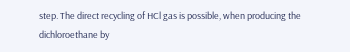step. The direct recycling of HCl gas is possible, when producing the dichloroethane by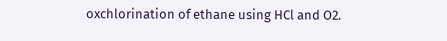oxchlorination of ethane using HCl and O2.